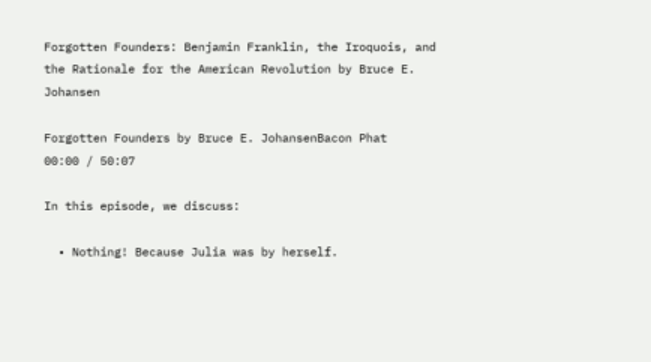Forgotten Founders: Benjamin Franklin, the Iroquois, and the Rationale for the American Revolution by Bruce E. Johansen

Forgotten Founders by Bruce E. JohansenBacon Phat
00:00 / 50:07

In this episode, we discuss:

  • Nothing! Because Julia was by herself.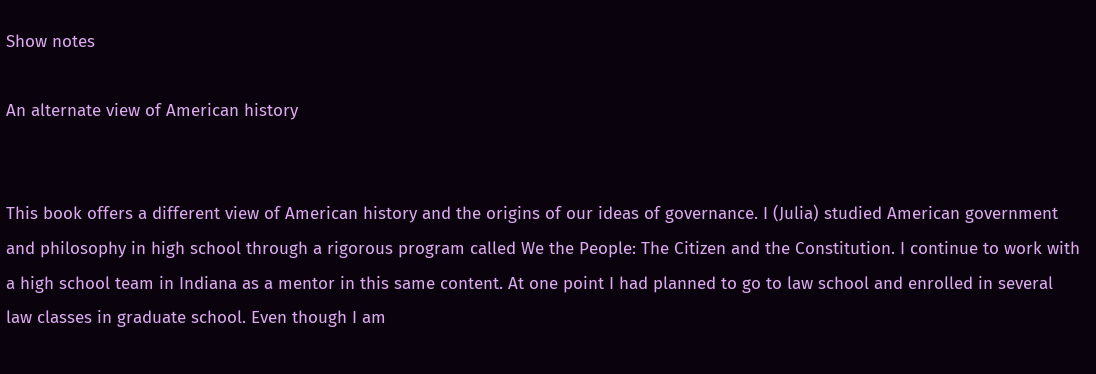Show notes

An alternate view of American history


This book offers a different view of American history and the origins of our ideas of governance. I (Julia) studied American government and philosophy in high school through a rigorous program called We the People: The Citizen and the Constitution. I continue to work with a high school team in Indiana as a mentor in this same content. At one point I had planned to go to law school and enrolled in several law classes in graduate school. Even though I am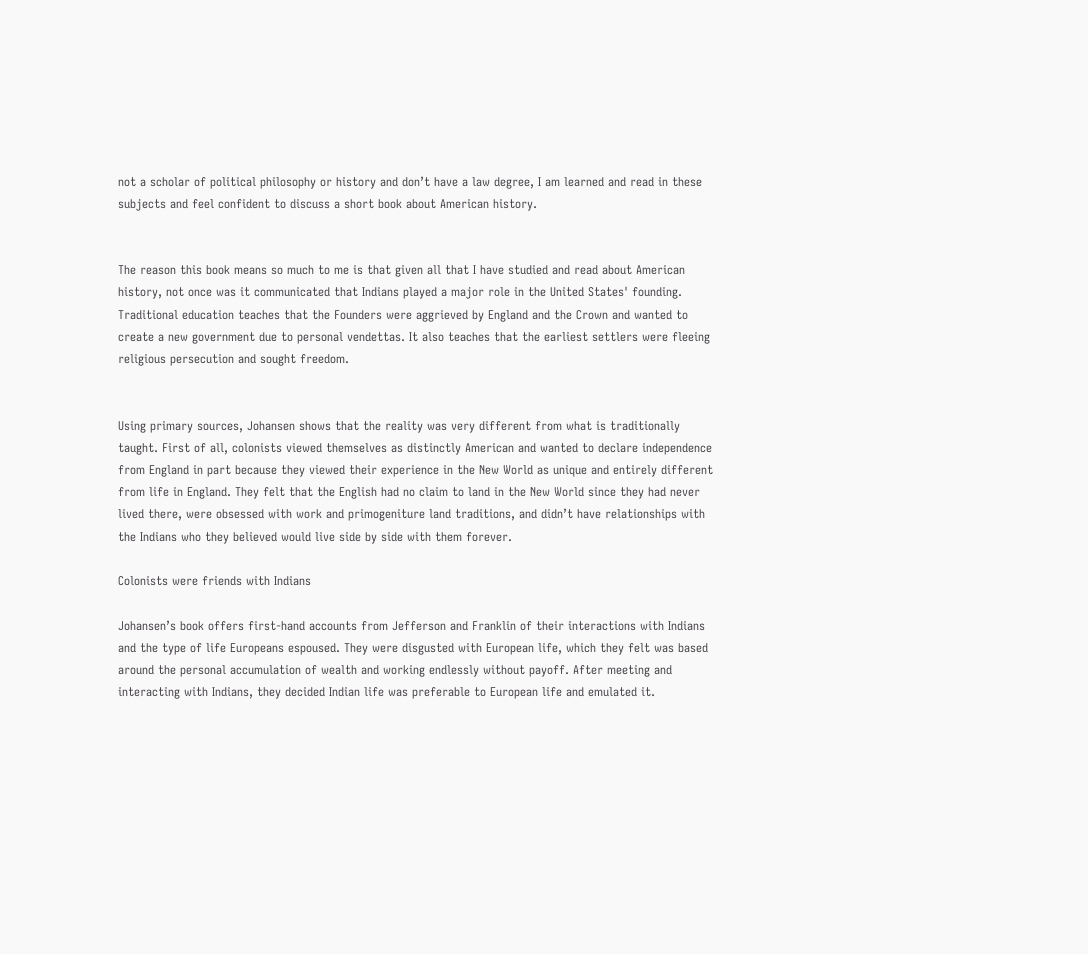not a scholar of political philosophy or history and don’t have a law degree, I am learned and read in these subjects and feel confident to discuss a short book about American history.


The reason this book means so much to me is that given all that I have studied and read about American history, not once was it communicated that Indians played a major role in the United States' founding. Traditional education teaches that the Founders were aggrieved by England and the Crown and wanted to create a new government due to personal vendettas. It also teaches that the earliest settlers were fleeing religious persecution and sought freedom.


Using primary sources, Johansen shows that the reality was very different from what is traditionally taught. First of all, colonists viewed themselves as distinctly American and wanted to declare independence from England in part because they viewed their experience in the New World as unique and entirely different from life in England. They felt that the English had no claim to land in the New World since they had never lived there, were obsessed with work and primogeniture land traditions, and didn’t have relationships with the Indians who they believed would live side by side with them forever.

Colonists were friends with Indians

Johansen’s book offers first-hand accounts from Jefferson and Franklin of their interactions with Indians and the type of life Europeans espoused. They were disgusted with European life, which they felt was based around the personal accumulation of wealth and working endlessly without payoff. After meeting and interacting with Indians, they decided Indian life was preferable to European life and emulated it.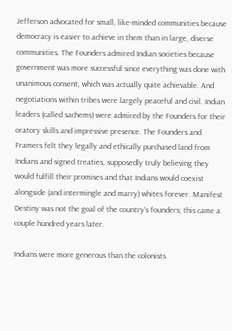Jefferson advocated for small, like-minded communities because democracy is easier to achieve in them than in large, diverse communities. The Founders admired Indian societies because government was more successful since everything was done with unanimous consent, which was actually quite achievable. And negotiations within tribes were largely peaceful and civil. Indian leaders (called sachems) were admired by the Founders for their oratory skills and impressive presence. The Founders and Framers felt they legally and ethically purchased land from Indians and signed treaties, supposedly truly believing they would fulfill their promises and that Indians would coexist alongside (and intermingle and marry) whites forever. Manifest Destiny was not the goal of the country’s founders; this came a couple hundred years later.

Indians were more generous than the colonists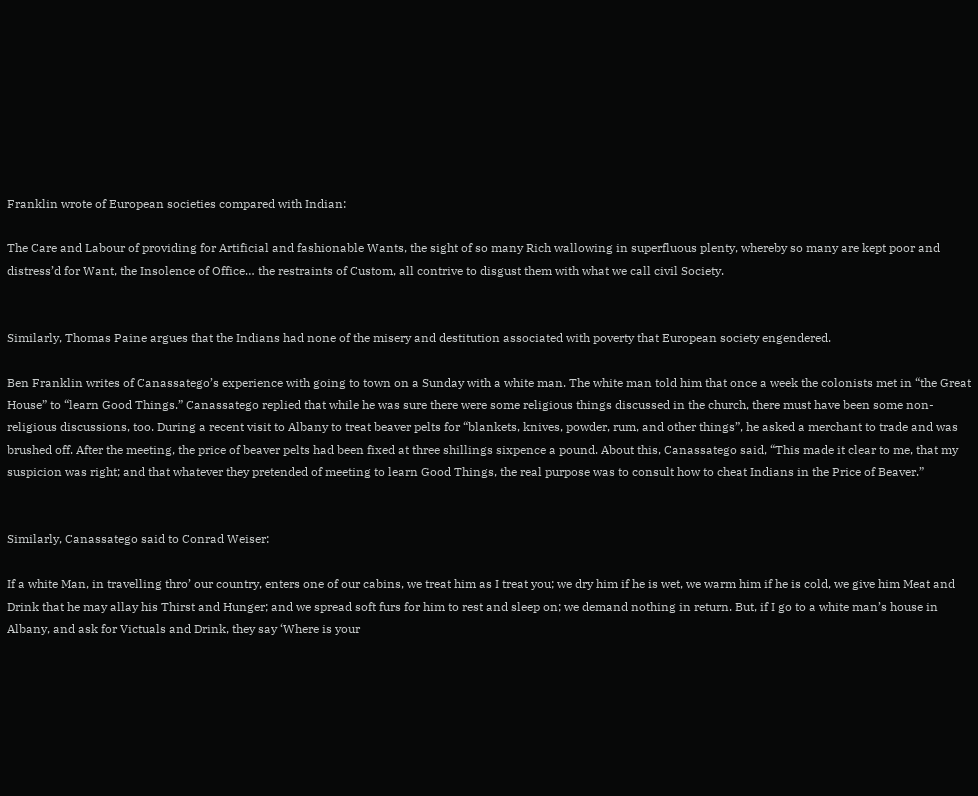Franklin wrote of European societies compared with Indian:

The Care and Labour of providing for Artificial and fashionable Wants, the sight of so many Rich wallowing in superfluous plenty, whereby so many are kept poor and distress’d for Want, the Insolence of Office… the restraints of Custom, all contrive to disgust them with what we call civil Society.


Similarly, Thomas Paine argues that the Indians had none of the misery and destitution associated with poverty that European society engendered.

Ben Franklin writes of Canassatego’s experience with going to town on a Sunday with a white man. The white man told him that once a week the colonists met in “the Great House” to “learn Good Things.” Canassatego replied that while he was sure there were some religious things discussed in the church, there must have been some non-religious discussions, too. During a recent visit to Albany to treat beaver pelts for “blankets, knives, powder, rum, and other things”, he asked a merchant to trade and was brushed off. After the meeting, the price of beaver pelts had been fixed at three shillings sixpence a pound. About this, Canassatego said, “This made it clear to me, that my suspicion was right; and that whatever they pretended of meeting to learn Good Things, the real purpose was to consult how to cheat Indians in the Price of Beaver.”


Similarly, Canassatego said to Conrad Weiser:

If a white Man, in travelling thro’ our country, enters one of our cabins, we treat him as I treat you; we dry him if he is wet, we warm him if he is cold, we give him Meat and Drink that he may allay his Thirst and Hunger; and we spread soft furs for him to rest and sleep on; we demand nothing in return. But, if I go to a white man’s house in Albany, and ask for Victuals and Drink, they say ‘Where is your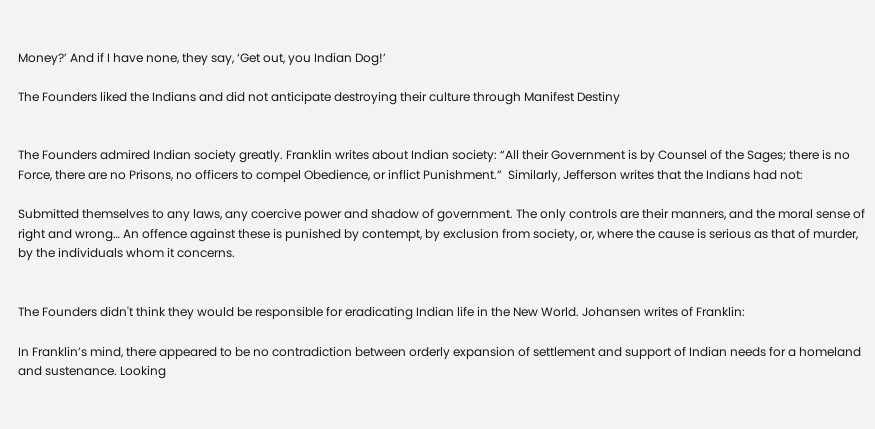Money?’ And if I have none, they say, ‘Get out, you Indian Dog!’

The Founders liked the Indians and did not anticipate destroying their culture through Manifest Destiny


The Founders admired Indian society greatly. Franklin writes about Indian society: “All their Government is by Counsel of the Sages; there is no Force, there are no Prisons, no officers to compel Obedience, or inflict Punishment.”  Similarly, Jefferson writes that the Indians had not:

Submitted themselves to any laws, any coercive power and shadow of government. The only controls are their manners, and the moral sense of right and wrong… An offence against these is punished by contempt, by exclusion from society, or, where the cause is serious as that of murder, by the individuals whom it concerns.


The Founders didn't think they would be responsible for eradicating Indian life in the New World. Johansen writes of Franklin:

In Franklin’s mind, there appeared to be no contradiction between orderly expansion of settlement and support of Indian needs for a homeland and sustenance. Looking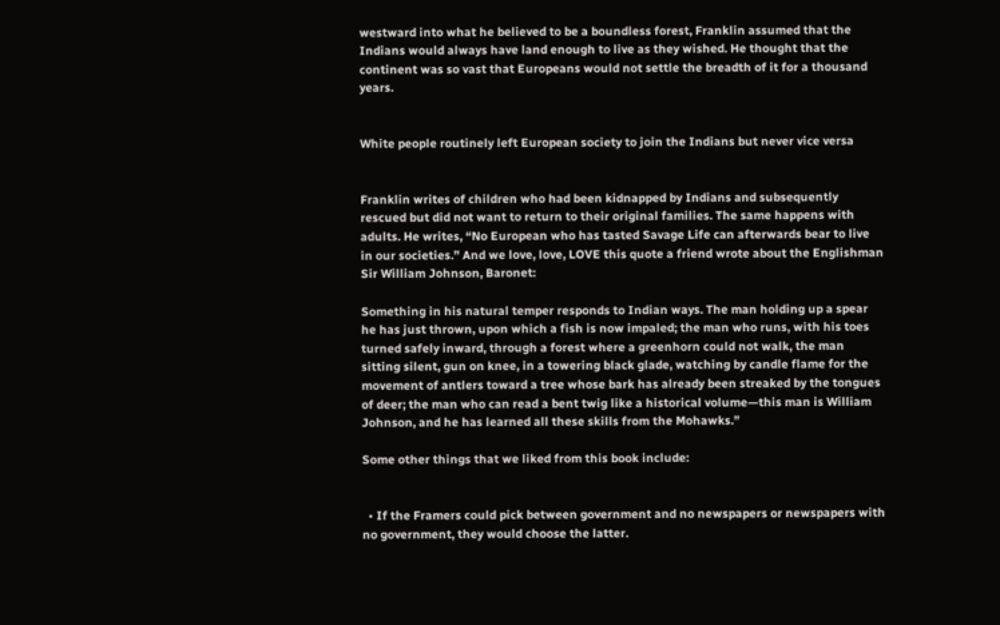westward into what he believed to be a boundless forest, Franklin assumed that the Indians would always have land enough to live as they wished. He thought that the continent was so vast that Europeans would not settle the breadth of it for a thousand years.


White people routinely left European society to join the Indians but never vice versa


Franklin writes of children who had been kidnapped by Indians and subsequently rescued but did not want to return to their original families. The same happens with adults. He writes, “No European who has tasted Savage Life can afterwards bear to live in our societies.” And we love, love, LOVE this quote a friend wrote about the Englishman Sir William Johnson, Baronet:

Something in his natural temper responds to Indian ways. The man holding up a spear he has just thrown, upon which a fish is now impaled; the man who runs, with his toes turned safely inward, through a forest where a greenhorn could not walk, the man sitting silent, gun on knee, in a towering black glade, watching by candle flame for the movement of antlers toward a tree whose bark has already been streaked by the tongues of deer; the man who can read a bent twig like a historical volume—this man is William Johnson, and he has learned all these skills from the Mohawks.”

Some other things that we liked from this book include:


  • If the Framers could pick between government and no newspapers or newspapers with no government, they would choose the latter.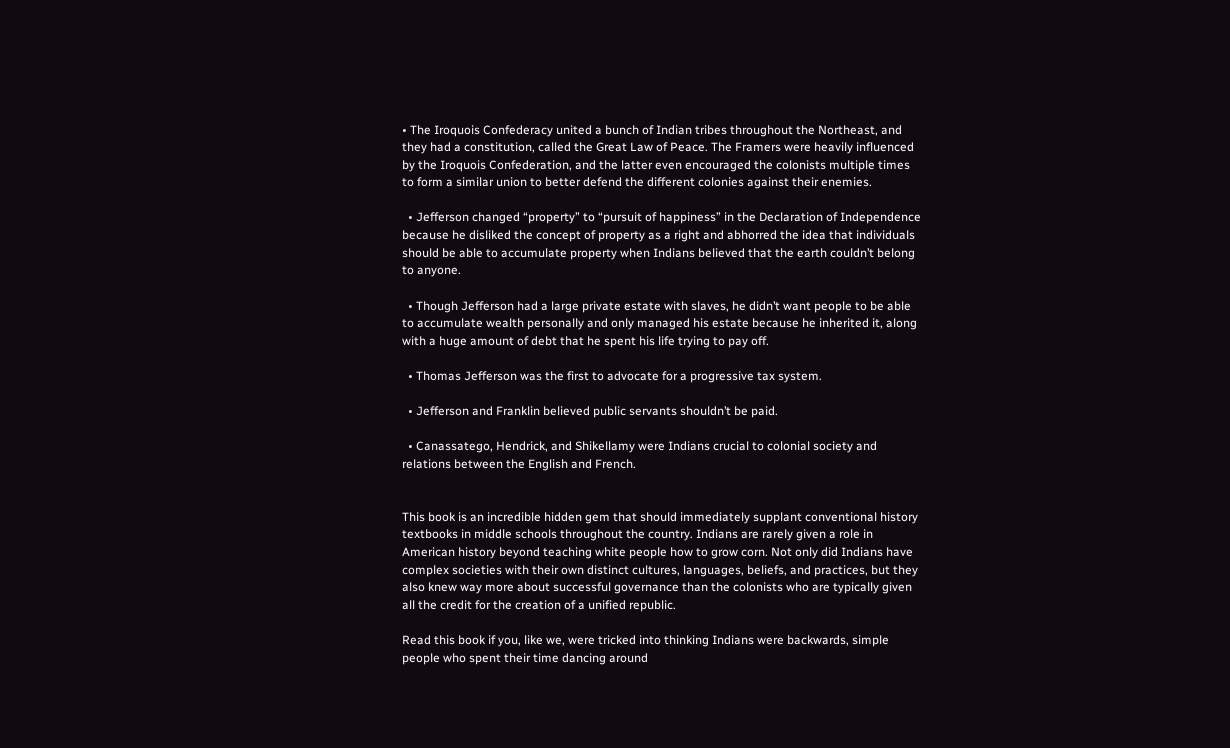• The Iroquois Confederacy united a bunch of Indian tribes throughout the Northeast, and they had a constitution, called the Great Law of Peace. The Framers were heavily influenced by the Iroquois Confederation, and the latter even encouraged the colonists multiple times to form a similar union to better defend the different colonies against their enemies.

  • Jefferson changed “property” to “pursuit of happiness” in the Declaration of Independence because he disliked the concept of property as a right and abhorred the idea that individuals should be able to accumulate property when Indians believed that the earth couldn’t belong to anyone.

  • Though Jefferson had a large private estate with slaves, he didn’t want people to be able to accumulate wealth personally and only managed his estate because he inherited it, along with a huge amount of debt that he spent his life trying to pay off.

  • Thomas Jefferson was the first to advocate for a progressive tax system.

  • Jefferson and Franklin believed public servants shouldn’t be paid.

  • Canassatego, Hendrick, and Shikellamy were Indians crucial to colonial society and relations between the English and French.


This book is an incredible hidden gem that should immediately supplant conventional history textbooks in middle schools throughout the country. Indians are rarely given a role in American history beyond teaching white people how to grow corn. Not only did Indians have complex societies with their own distinct cultures, languages, beliefs, and practices, but they also knew way more about successful governance than the colonists who are typically given all the credit for the creation of a unified republic.

Read this book if you, like we, were tricked into thinking Indians were backwards, simple people who spent their time dancing around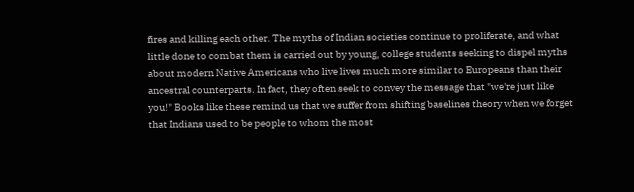fires and killing each other. The myths of Indian societies continue to proliferate, and what little done to combat them is carried out by young, college students seeking to dispel myths about modern Native Americans who live lives much more similar to Europeans than their ancestral counterparts. In fact, they often seek to convey the message that "we're just like you!" Books like these remind us that we suffer from shifting baselines theory when we forget that Indians used to be people to whom the most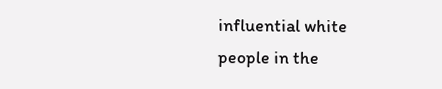influential white people in the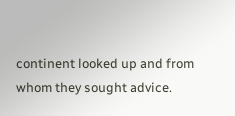continent looked up and from whom they sought advice.